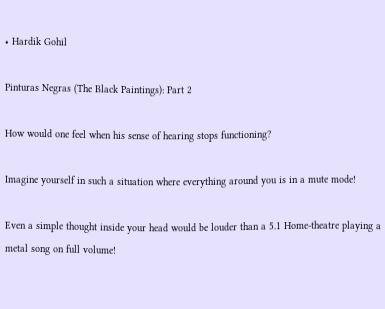• Hardik Gohil

Pinturas Negras (The Black Paintings): Part 2

How would one feel when his sense of hearing stops functioning?

Imagine yourself in such a situation where everything around you is in a mute mode!

Even a simple thought inside your head would be louder than a 5.1 Home-theatre playing a metal song on full volume!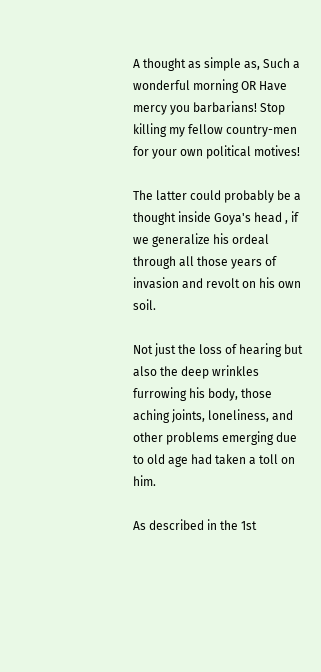A thought as simple as, Such a wonderful morning OR Have mercy you barbarians! Stop killing my fellow country-men for your own political motives!

The latter could probably be a thought inside Goya's head , if we generalize his ordeal through all those years of invasion and revolt on his own soil.

Not just the loss of hearing but also the deep wrinkles furrowing his body, those aching joints, loneliness, and other problems emerging due to old age had taken a toll on him.

As described in the 1st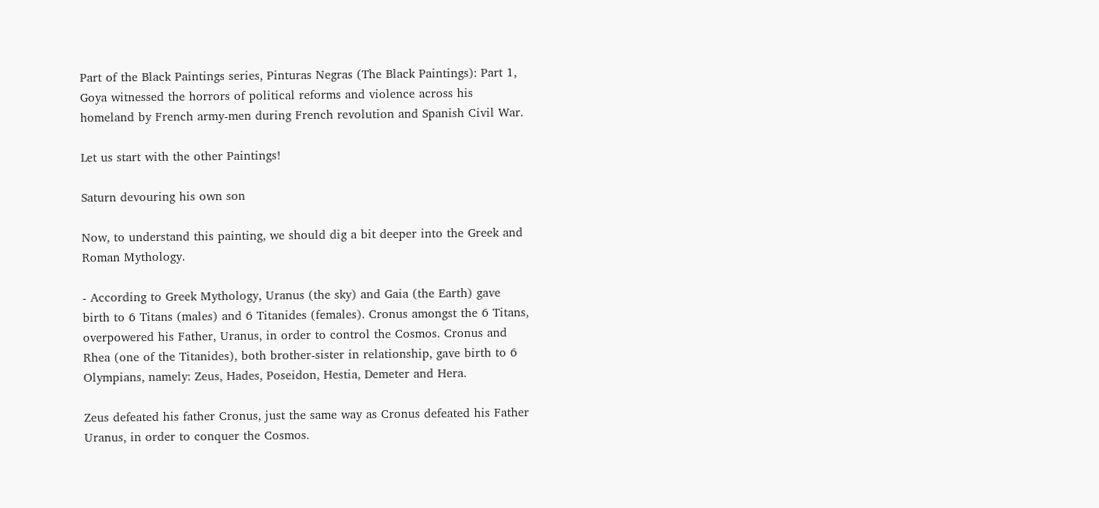Part of the Black Paintings series, Pinturas Negras (The Black Paintings): Part 1, Goya witnessed the horrors of political reforms and violence across his homeland by French army-men during French revolution and Spanish Civil War.

Let us start with the other Paintings!

Saturn devouring his own son

Now, to understand this painting, we should dig a bit deeper into the Greek and Roman Mythology.

- According to Greek Mythology, Uranus (the sky) and Gaia (the Earth) gave birth to 6 Titans (males) and 6 Titanides (females). Cronus amongst the 6 Titans, overpowered his Father, Uranus, in order to control the Cosmos. Cronus and Rhea (one of the Titanides), both brother-sister in relationship, gave birth to 6 Olympians, namely: Zeus, Hades, Poseidon, Hestia, Demeter and Hera.

Zeus defeated his father Cronus, just the same way as Cronus defeated his Father Uranus, in order to conquer the Cosmos.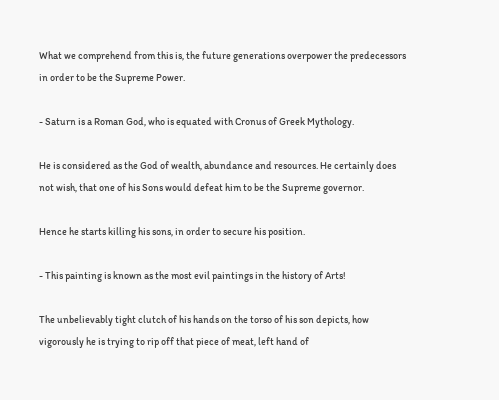What we comprehend from this is, the future generations overpower the predecessors in order to be the Supreme Power.

- Saturn is a Roman God, who is equated with Cronus of Greek Mythology.

He is considered as the God of wealth, abundance and resources. He certainly does not wish, that one of his Sons would defeat him to be the Supreme governor.

Hence he starts killing his sons, in order to secure his position.

- This painting is known as the most evil paintings in the history of Arts!

The unbelievably tight clutch of his hands on the torso of his son depicts, how vigorously he is trying to rip off that piece of meat, left hand of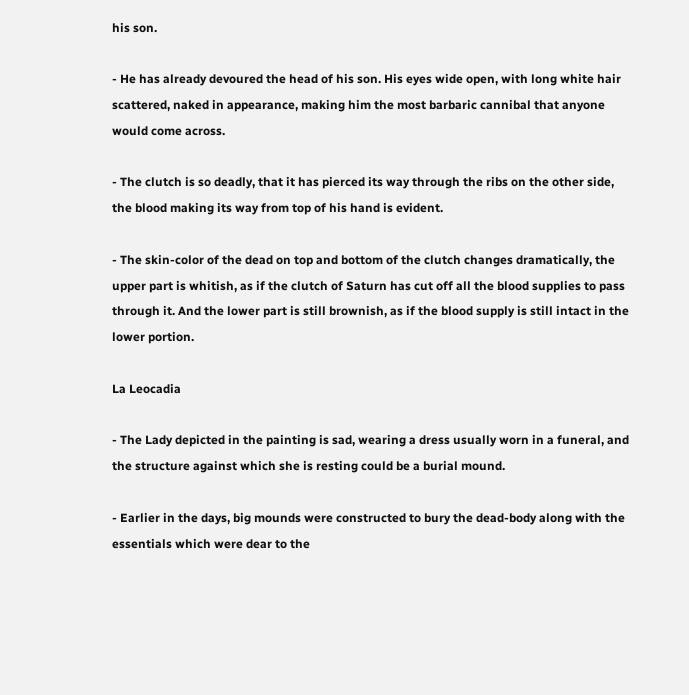his son.

- He has already devoured the head of his son. His eyes wide open, with long white hair scattered, naked in appearance, making him the most barbaric cannibal that anyone would come across.

- The clutch is so deadly, that it has pierced its way through the ribs on the other side, the blood making its way from top of his hand is evident.

- The skin-color of the dead on top and bottom of the clutch changes dramatically, the upper part is whitish, as if the clutch of Saturn has cut off all the blood supplies to pass through it. And the lower part is still brownish, as if the blood supply is still intact in the lower portion.

La Leocadia

- The Lady depicted in the painting is sad, wearing a dress usually worn in a funeral, and the structure against which she is resting could be a burial mound.

- Earlier in the days, big mounds were constructed to bury the dead-body along with the essentials which were dear to the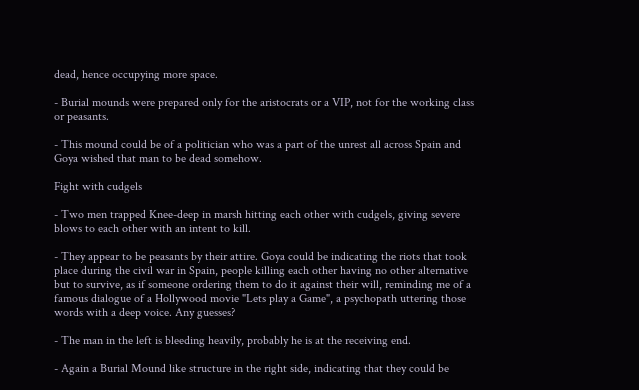dead, hence occupying more space.

- Burial mounds were prepared only for the aristocrats or a VIP, not for the working class or peasants.

- This mound could be of a politician who was a part of the unrest all across Spain and Goya wished that man to be dead somehow.

Fight with cudgels

- Two men trapped Knee-deep in marsh hitting each other with cudgels, giving severe blows to each other with an intent to kill.

- They appear to be peasants by their attire. Goya could be indicating the riots that took place during the civil war in Spain, people killing each other having no other alternative but to survive, as if someone ordering them to do it against their will, reminding me of a famous dialogue of a Hollywood movie "Lets play a Game", a psychopath uttering those words with a deep voice. Any guesses?

- The man in the left is bleeding heavily, probably he is at the receiving end.

- Again a Burial Mound like structure in the right side, indicating that they could be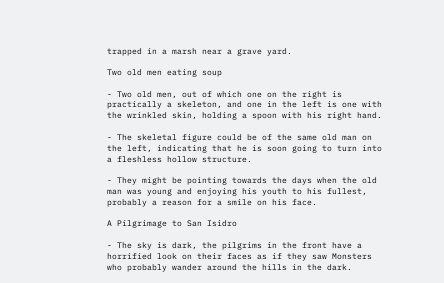trapped in a marsh near a grave yard.

Two old men eating soup

- Two old men, out of which one on the right is practically a skeleton, and one in the left is one with the wrinkled skin, holding a spoon with his right hand.

- The skeletal figure could be of the same old man on the left, indicating that he is soon going to turn into a fleshless hollow structure.

- They might be pointing towards the days when the old man was young and enjoying his youth to his fullest, probably a reason for a smile on his face.

A Pilgrimage to San Isidro

- The sky is dark, the pilgrims in the front have a horrified look on their faces as if they saw Monsters who probably wander around the hills in the dark.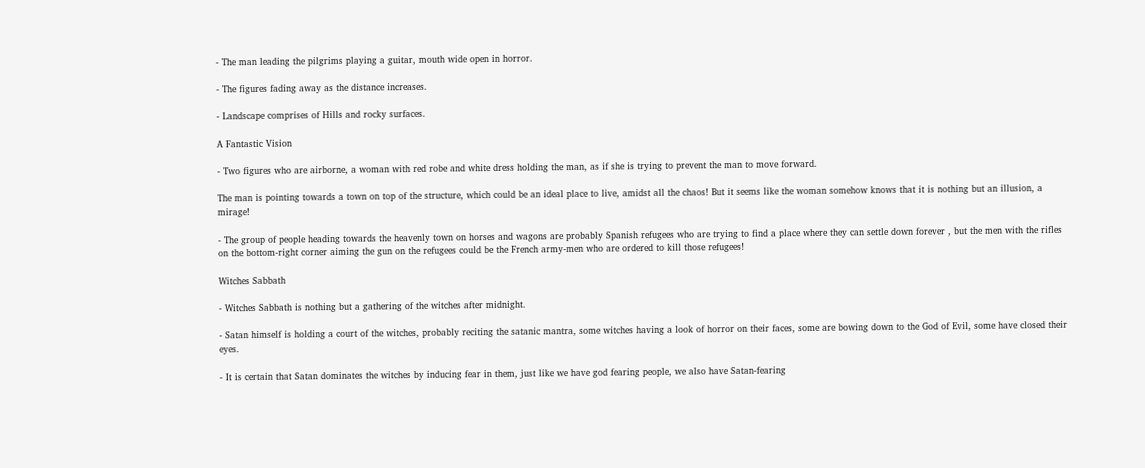- The man leading the pilgrims playing a guitar, mouth wide open in horror.

- The figures fading away as the distance increases.

- Landscape comprises of Hills and rocky surfaces.

A Fantastic Vision

- Two figures who are airborne, a woman with red robe and white dress holding the man, as if she is trying to prevent the man to move forward.

The man is pointing towards a town on top of the structure, which could be an ideal place to live, amidst all the chaos! But it seems like the woman somehow knows that it is nothing but an illusion, a mirage!

- The group of people heading towards the heavenly town on horses and wagons are probably Spanish refugees who are trying to find a place where they can settle down forever , but the men with the rifles on the bottom-right corner aiming the gun on the refugees could be the French army-men who are ordered to kill those refugees!

Witches Sabbath

- Witches Sabbath is nothing but a gathering of the witches after midnight.

- Satan himself is holding a court of the witches, probably reciting the satanic mantra, some witches having a look of horror on their faces, some are bowing down to the God of Evil, some have closed their eyes.

- It is certain that Satan dominates the witches by inducing fear in them, just like we have god fearing people, we also have Satan-fearing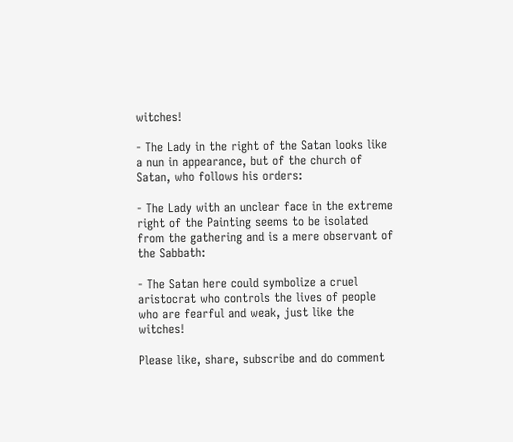witches!

- The Lady in the right of the Satan looks like a nun in appearance, but of the church of Satan, who follows his orders:

- The Lady with an unclear face in the extreme right of the Painting seems to be isolated from the gathering and is a mere observant of the Sabbath:

- The Satan here could symbolize a cruel aristocrat who controls the lives of people who are fearful and weak, just like the witches!

Please like, share, subscribe and do comment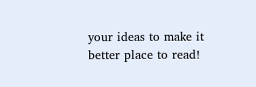your ideas to make it better place to read!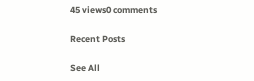45 views0 comments

Recent Posts

See All